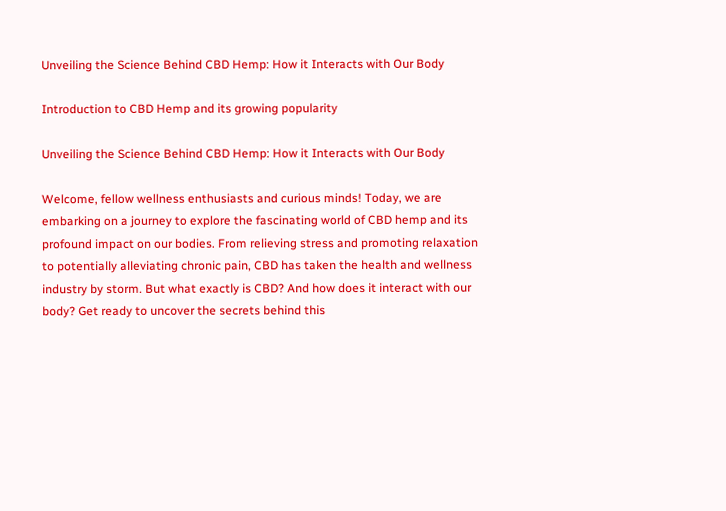Unveiling the Science Behind CBD Hemp: How it Interacts with Our Body

Introduction to CBD Hemp and its growing popularity

Unveiling the Science Behind CBD Hemp: How it Interacts with Our Body

Welcome, fellow wellness enthusiasts and curious minds! Today, we are embarking on a journey to explore the fascinating world of CBD hemp and its profound impact on our bodies. From relieving stress and promoting relaxation to potentially alleviating chronic pain, CBD has taken the health and wellness industry by storm. But what exactly is CBD? And how does it interact with our body? Get ready to uncover the secrets behind this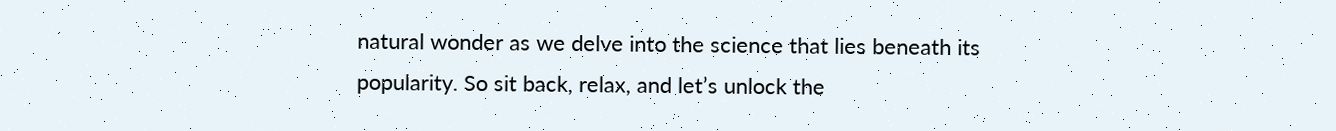natural wonder as we delve into the science that lies beneath its popularity. So sit back, relax, and let’s unlock the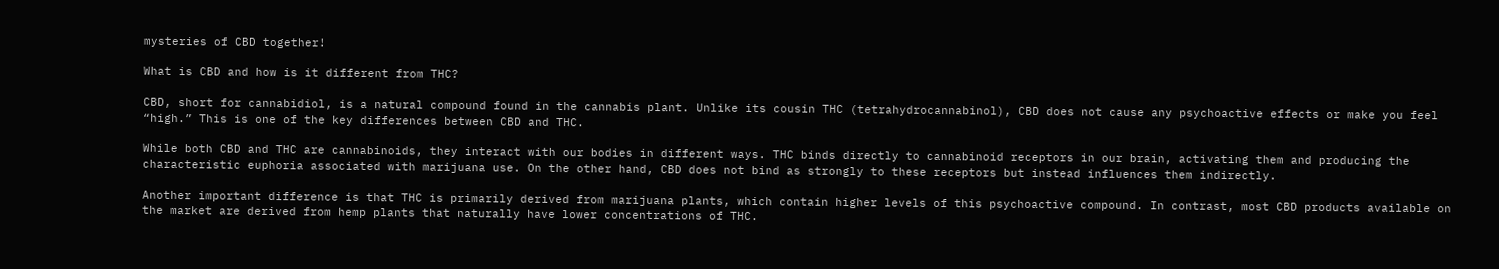mysteries of CBD together!

What is CBD and how is it different from THC?

CBD, short for cannabidiol, is a natural compound found in the cannabis plant. Unlike its cousin THC (tetrahydrocannabinol), CBD does not cause any psychoactive effects or make you feel “high.” This is one of the key differences between CBD and THC.

While both CBD and THC are cannabinoids, they interact with our bodies in different ways. THC binds directly to cannabinoid receptors in our brain, activating them and producing the characteristic euphoria associated with marijuana use. On the other hand, CBD does not bind as strongly to these receptors but instead influences them indirectly.

Another important difference is that THC is primarily derived from marijuana plants, which contain higher levels of this psychoactive compound. In contrast, most CBD products available on the market are derived from hemp plants that naturally have lower concentrations of THC.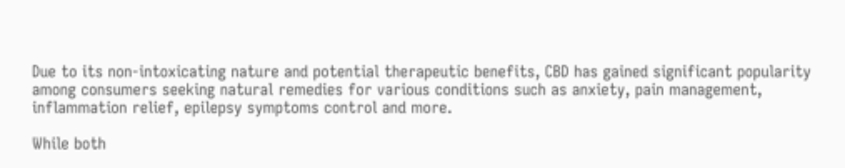Due to its non-intoxicating nature and potential therapeutic benefits, CBD has gained significant popularity among consumers seeking natural remedies for various conditions such as anxiety, pain management, inflammation relief, epilepsy symptoms control and more.

While both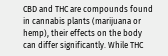CBD and THC are compounds found in cannabis plants (marijuana or hemp), their effects on the body can differ significantly. While THC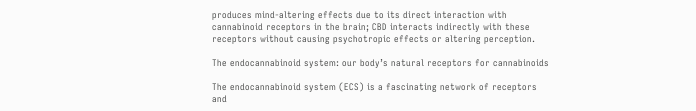produces mind-altering effects due to its direct interaction with cannabinoid receptors in the brain; CBD interacts indirectly with these receptors without causing psychotropic effects or altering perception.

The endocannabinoid system: our body’s natural receptors for cannabinoids

The endocannabinoid system (ECS) is a fascinating network of receptors and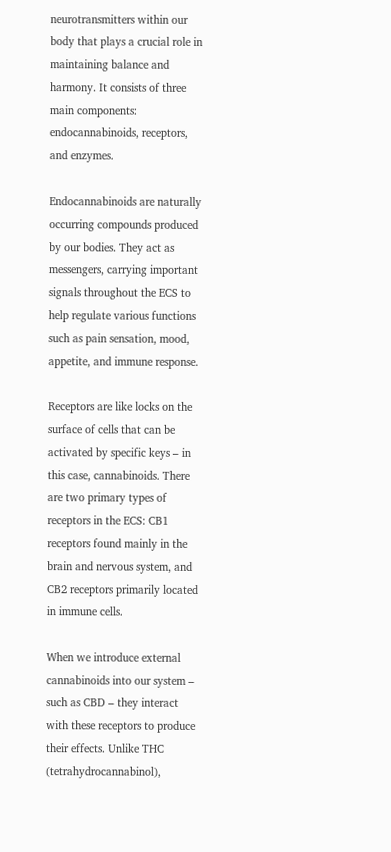neurotransmitters within our body that plays a crucial role in maintaining balance and harmony. It consists of three main components: endocannabinoids, receptors, and enzymes.

Endocannabinoids are naturally occurring compounds produced by our bodies. They act as messengers, carrying important signals throughout the ECS to help regulate various functions such as pain sensation, mood, appetite, and immune response.

Receptors are like locks on the surface of cells that can be activated by specific keys – in this case, cannabinoids. There are two primary types of receptors in the ECS: CB1 receptors found mainly in the brain and nervous system, and CB2 receptors primarily located in immune cells.

When we introduce external cannabinoids into our system – such as CBD – they interact with these receptors to produce their effects. Unlike THC (tetrahydrocannabinol),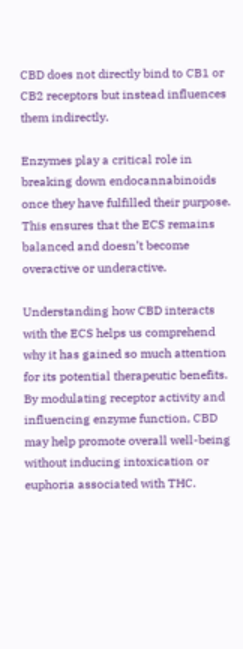CBD does not directly bind to CB1 or CB2 receptors but instead influences them indirectly.

Enzymes play a critical role in breaking down endocannabinoids once they have fulfilled their purpose. This ensures that the ECS remains balanced and doesn’t become overactive or underactive.

Understanding how CBD interacts with the ECS helps us comprehend why it has gained so much attention for its potential therapeutic benefits. By modulating receptor activity and influencing enzyme function, CBD may help promote overall well-being without inducing intoxication or euphoria associated with THC.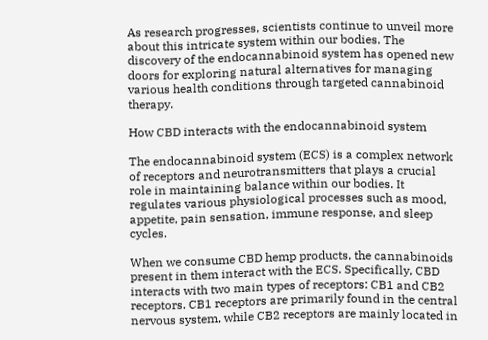As research progresses, scientists continue to unveil more about this intricate system within our bodies. The discovery of the endocannabinoid system has opened new doors for exploring natural alternatives for managing various health conditions through targeted cannabinoid therapy.

How CBD interacts with the endocannabinoid system

The endocannabinoid system (ECS) is a complex network of receptors and neurotransmitters that plays a crucial role in maintaining balance within our bodies. It regulates various physiological processes such as mood, appetite, pain sensation, immune response, and sleep cycles.

When we consume CBD hemp products, the cannabinoids present in them interact with the ECS. Specifically, CBD interacts with two main types of receptors: CB1 and CB2 receptors. CB1 receptors are primarily found in the central nervous system, while CB2 receptors are mainly located in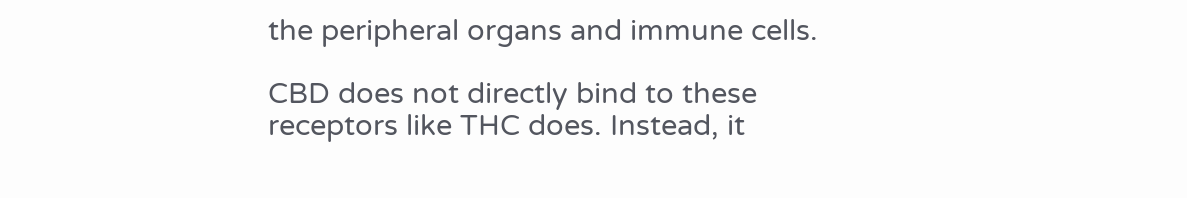the peripheral organs and immune cells.

CBD does not directly bind to these receptors like THC does. Instead, it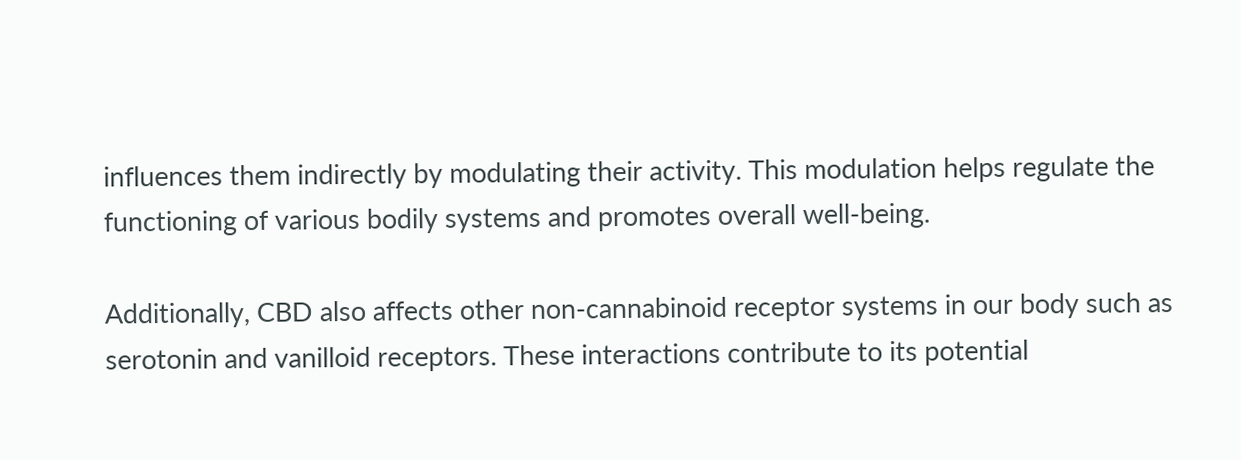influences them indirectly by modulating their activity. This modulation helps regulate the functioning of various bodily systems and promotes overall well-being.

Additionally, CBD also affects other non-cannabinoid receptor systems in our body such as serotonin and vanilloid receptors. These interactions contribute to its potential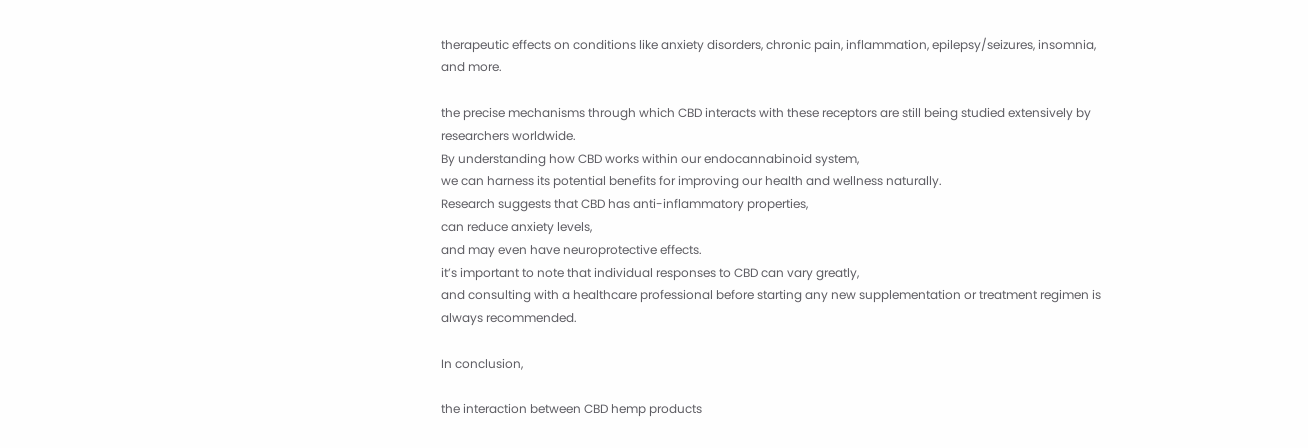therapeutic effects on conditions like anxiety disorders, chronic pain, inflammation, epilepsy/seizures, insomnia, and more.

the precise mechanisms through which CBD interacts with these receptors are still being studied extensively by researchers worldwide.
By understanding how CBD works within our endocannabinoid system,
we can harness its potential benefits for improving our health and wellness naturally.
Research suggests that CBD has anti-inflammatory properties,
can reduce anxiety levels,
and may even have neuroprotective effects.
it’s important to note that individual responses to CBD can vary greatly,
and consulting with a healthcare professional before starting any new supplementation or treatment regimen is always recommended.

In conclusion,

the interaction between CBD hemp products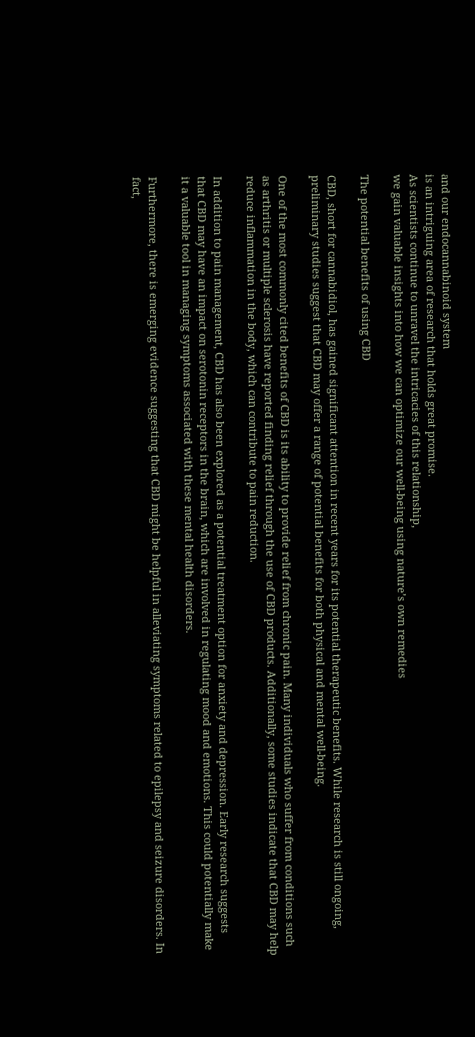and our endocannabinoid system
is an intriguing area of research that holds great promise.
As scientists continue to unravel the intricacies of this relationship,
we gain valuable insights into how we can optimize our well-being using nature’s own remedies

The potential benefits of using CBD

CBD, short for cannabidiol, has gained significant attention in recent years for its potential therapeutic benefits. While research is still ongoing, preliminary studies suggest that CBD may offer a range of potential benefits for both physical and mental well-being.

One of the most commonly cited benefits of CBD is its ability to provide relief from chronic pain. Many individuals who suffer from conditions such as arthritis or multiple sclerosis have reported finding relief through the use of CBD products. Additionally, some studies indicate that CBD may help reduce inflammation in the body, which can contribute to pain reduction.

In addition to pain management, CBD has also been explored as a potential treatment option for anxiety and depression. Early research suggests that CBD may have an impact on serotonin receptors in the brain, which are involved in regulating mood and emotions. This could potentially make it a valuable tool in managing symptoms associated with these mental health disorders.

Furthermore, there is emerging evidence suggesting that CBD might be helpful in alleviating symptoms related to epilepsy and seizure disorders. In fact,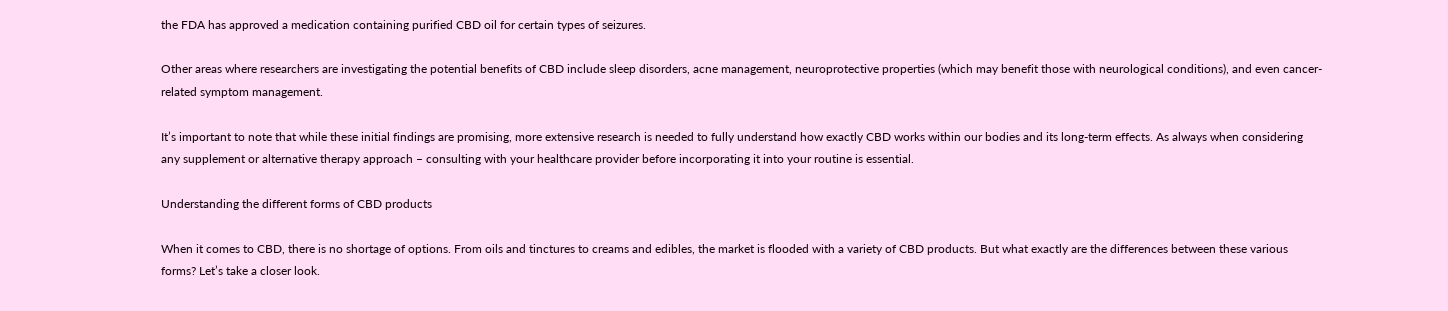the FDA has approved a medication containing purified CBD oil for certain types of seizures.

Other areas where researchers are investigating the potential benefits of CBD include sleep disorders, acne management, neuroprotective properties (which may benefit those with neurological conditions), and even cancer-related symptom management.

It’s important to note that while these initial findings are promising, more extensive research is needed to fully understand how exactly CBD works within our bodies and its long-term effects. As always when considering any supplement or alternative therapy approach – consulting with your healthcare provider before incorporating it into your routine is essential.

Understanding the different forms of CBD products

When it comes to CBD, there is no shortage of options. From oils and tinctures to creams and edibles, the market is flooded with a variety of CBD products. But what exactly are the differences between these various forms? Let’s take a closer look.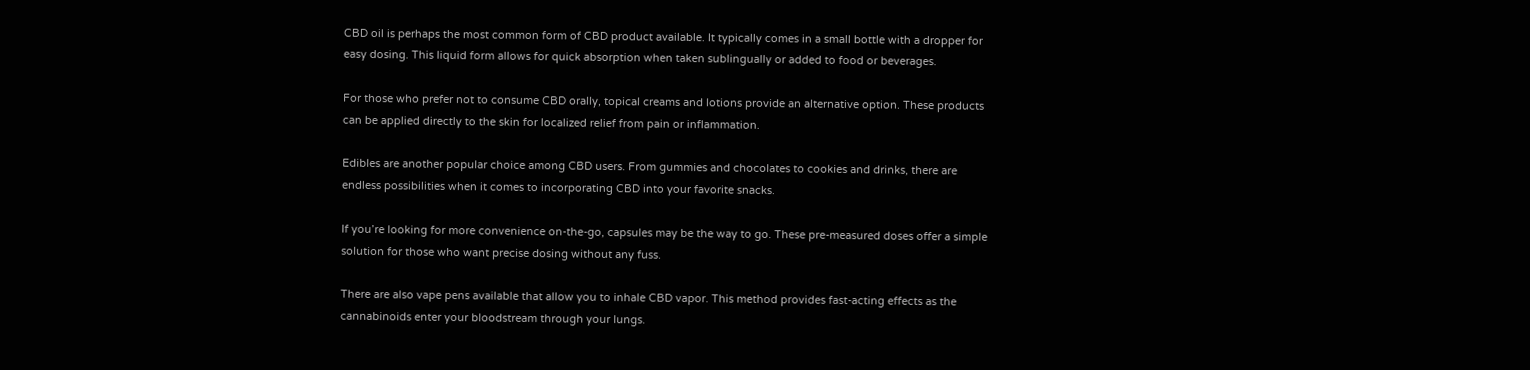CBD oil is perhaps the most common form of CBD product available. It typically comes in a small bottle with a dropper for easy dosing. This liquid form allows for quick absorption when taken sublingually or added to food or beverages.

For those who prefer not to consume CBD orally, topical creams and lotions provide an alternative option. These products can be applied directly to the skin for localized relief from pain or inflammation.

Edibles are another popular choice among CBD users. From gummies and chocolates to cookies and drinks, there are endless possibilities when it comes to incorporating CBD into your favorite snacks.

If you’re looking for more convenience on-the-go, capsules may be the way to go. These pre-measured doses offer a simple solution for those who want precise dosing without any fuss.

There are also vape pens available that allow you to inhale CBD vapor. This method provides fast-acting effects as the cannabinoids enter your bloodstream through your lungs.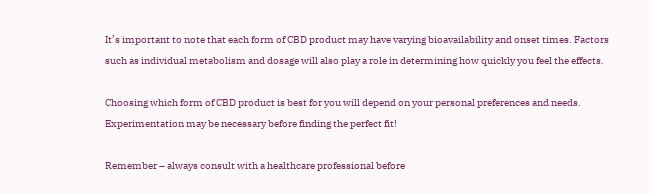It’s important to note that each form of CBD product may have varying bioavailability and onset times. Factors such as individual metabolism and dosage will also play a role in determining how quickly you feel the effects.

Choosing which form of CBD product is best for you will depend on your personal preferences and needs. Experimentation may be necessary before finding the perfect fit!

Remember – always consult with a healthcare professional before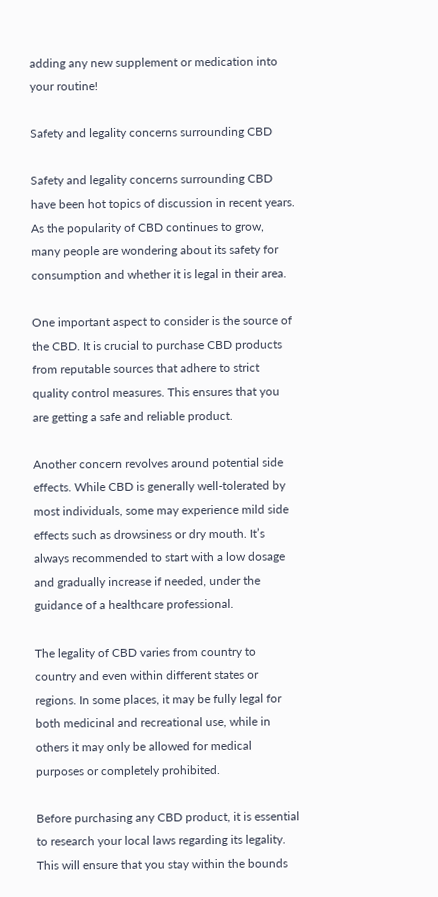adding any new supplement or medication into your routine!

Safety and legality concerns surrounding CBD

Safety and legality concerns surrounding CBD have been hot topics of discussion in recent years. As the popularity of CBD continues to grow, many people are wondering about its safety for consumption and whether it is legal in their area.

One important aspect to consider is the source of the CBD. It is crucial to purchase CBD products from reputable sources that adhere to strict quality control measures. This ensures that you are getting a safe and reliable product.

Another concern revolves around potential side effects. While CBD is generally well-tolerated by most individuals, some may experience mild side effects such as drowsiness or dry mouth. It’s always recommended to start with a low dosage and gradually increase if needed, under the guidance of a healthcare professional.

The legality of CBD varies from country to country and even within different states or regions. In some places, it may be fully legal for both medicinal and recreational use, while in others it may only be allowed for medical purposes or completely prohibited.

Before purchasing any CBD product, it is essential to research your local laws regarding its legality. This will ensure that you stay within the bounds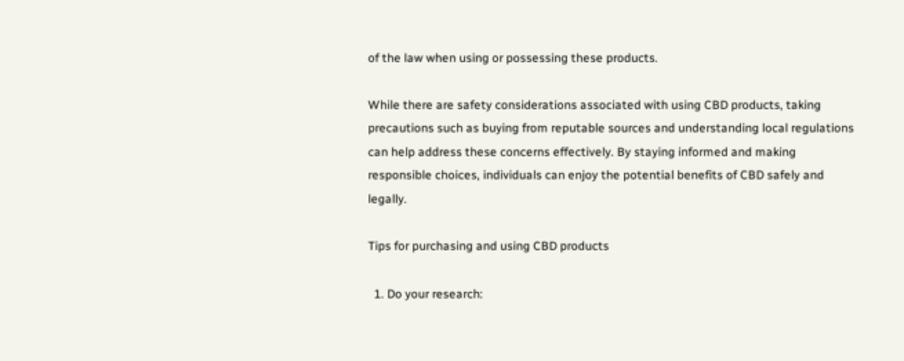of the law when using or possessing these products.

While there are safety considerations associated with using CBD products, taking precautions such as buying from reputable sources and understanding local regulations can help address these concerns effectively. By staying informed and making responsible choices, individuals can enjoy the potential benefits of CBD safely and legally.

Tips for purchasing and using CBD products

  1. Do your research: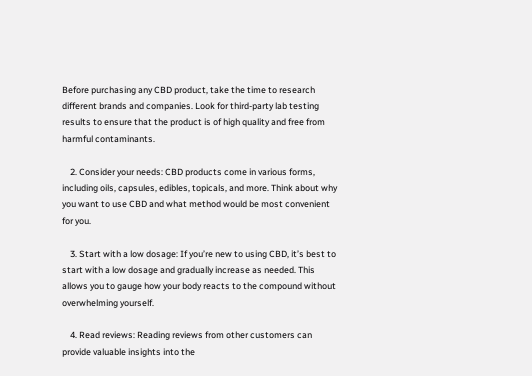Before purchasing any CBD product, take the time to research different brands and companies. Look for third-party lab testing results to ensure that the product is of high quality and free from harmful contaminants.

    2. Consider your needs: CBD products come in various forms, including oils, capsules, edibles, topicals, and more. Think about why you want to use CBD and what method would be most convenient for you.

    3. Start with a low dosage: If you’re new to using CBD, it’s best to start with a low dosage and gradually increase as needed. This allows you to gauge how your body reacts to the compound without overwhelming yourself.

    4. Read reviews: Reading reviews from other customers can provide valuable insights into the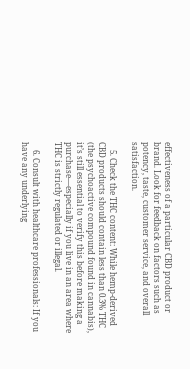effectiveness of a particular CBD product or brand. Look for feedback on factors such as potency, taste, customer service, and overall satisfaction.

    5. Check the THC content: While hemp-derived CBD products should contain less than 0.3% THC (the psychoactive compound found in cannabis), it’s still essential to verify this before making a purchase—especially if you live in an area where THC is strictly regulated or illegal.

    6. Consult with healthcare professionals: If you have any underlying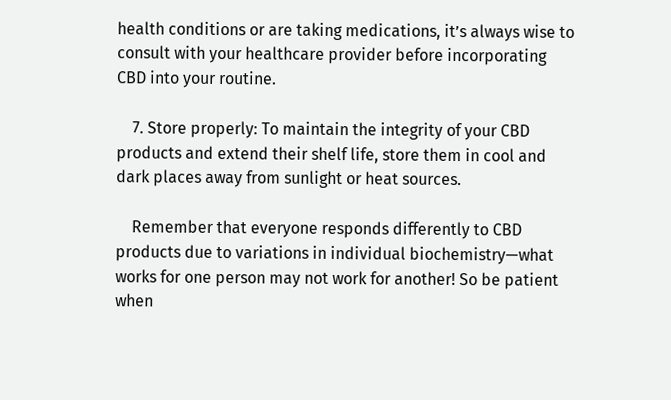health conditions or are taking medications, it’s always wise to consult with your healthcare provider before incorporating CBD into your routine.

    7. Store properly: To maintain the integrity of your CBD products and extend their shelf life, store them in cool and dark places away from sunlight or heat sources.

    Remember that everyone responds differently to CBD products due to variations in individual biochemistry—what works for one person may not work for another! So be patient when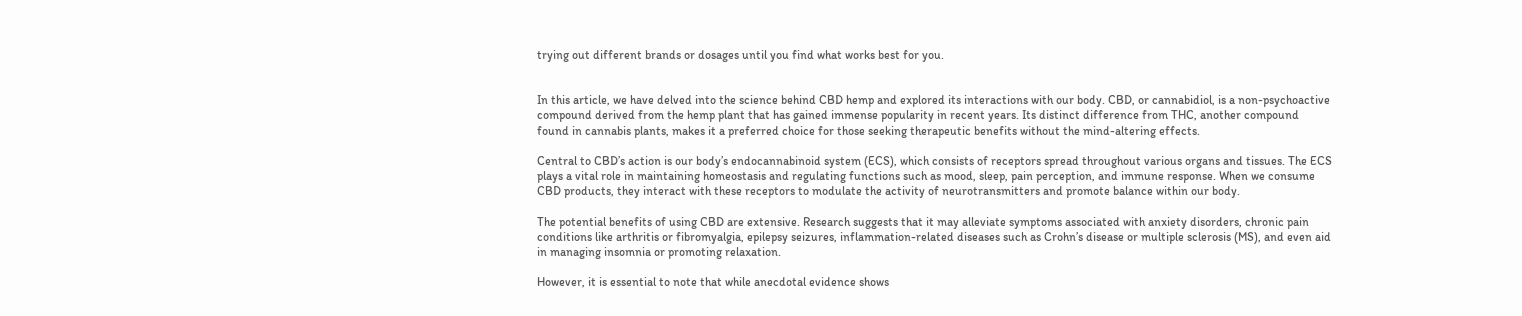trying out different brands or dosages until you find what works best for you.


In this article, we have delved into the science behind CBD hemp and explored its interactions with our body. CBD, or cannabidiol, is a non-psychoactive compound derived from the hemp plant that has gained immense popularity in recent years. Its distinct difference from THC, another compound found in cannabis plants, makes it a preferred choice for those seeking therapeutic benefits without the mind-altering effects.

Central to CBD’s action is our body’s endocannabinoid system (ECS), which consists of receptors spread throughout various organs and tissues. The ECS plays a vital role in maintaining homeostasis and regulating functions such as mood, sleep, pain perception, and immune response. When we consume CBD products, they interact with these receptors to modulate the activity of neurotransmitters and promote balance within our body.

The potential benefits of using CBD are extensive. Research suggests that it may alleviate symptoms associated with anxiety disorders, chronic pain conditions like arthritis or fibromyalgia, epilepsy seizures, inflammation-related diseases such as Crohn’s disease or multiple sclerosis (MS), and even aid in managing insomnia or promoting relaxation.

However, it is essential to note that while anecdotal evidence shows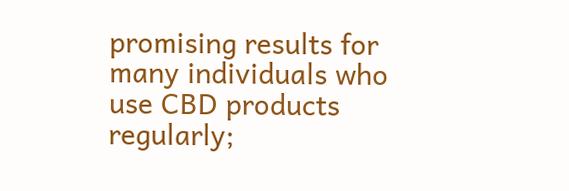promising results for many individuals who use CBD products regularly;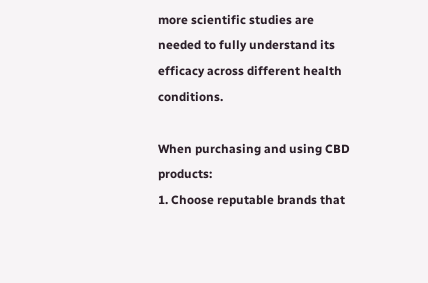more scientific studies are needed to fully understand its efficacy across different health conditions.

When purchasing and using CBD products:
1. Choose reputable brands that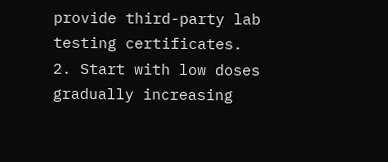provide third-party lab testing certificates.
2. Start with low doses gradually increasing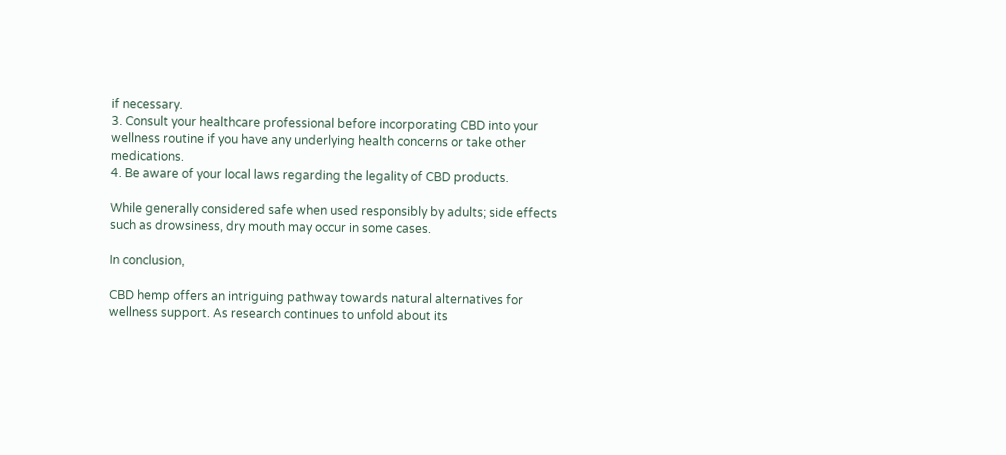if necessary.
3. Consult your healthcare professional before incorporating CBD into your wellness routine if you have any underlying health concerns or take other medications.
4. Be aware of your local laws regarding the legality of CBD products.

While generally considered safe when used responsibly by adults; side effects such as drowsiness, dry mouth may occur in some cases.

In conclusion,

CBD hemp offers an intriguing pathway towards natural alternatives for wellness support. As research continues to unfold about its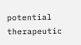potential therapeutic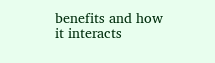benefits and how it interacts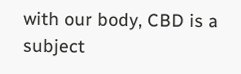with our body, CBD is a subject